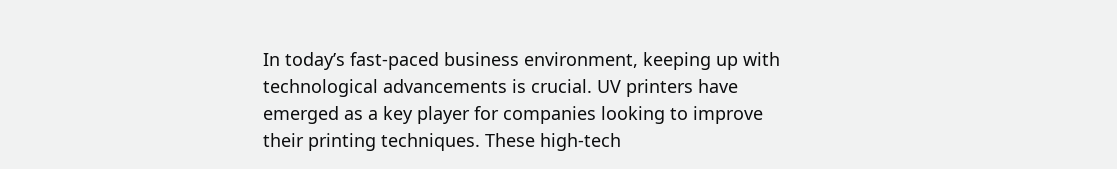In today’s fast-paced business environment, keeping up with technological advancements is crucial. UV printers have emerged as a key player for companies looking to improve their printing techniques. These high-tech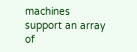machines support an array of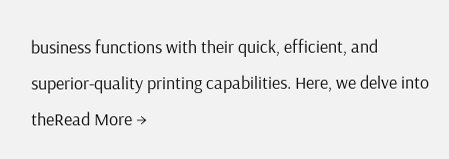business functions with their quick, efficient, and superior-quality printing capabilities. Here, we delve into theRead More →